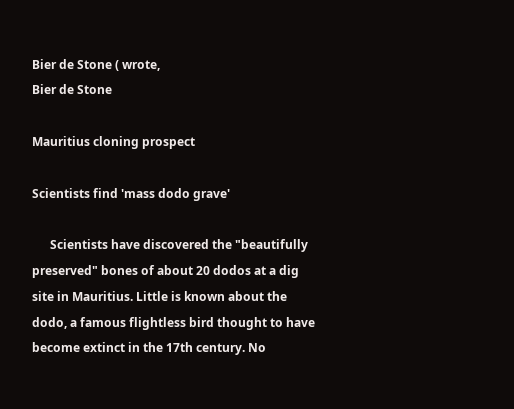Bier de Stone ( wrote,
Bier de Stone

Mauritius cloning prospect

Scientists find 'mass dodo grave'

      Scientists have discovered the "beautifully preserved" bones of about 20 dodos at a dig site in Mauritius. Little is known about the dodo, a famous flightless bird thought to have become extinct in the 17th century. No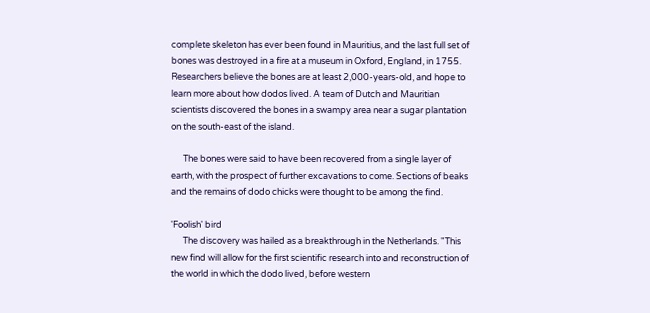complete skeleton has ever been found in Mauritius, and the last full set of bones was destroyed in a fire at a museum in Oxford, England, in 1755. Researchers believe the bones are at least 2,000-years-old, and hope to learn more about how dodos lived. A team of Dutch and Mauritian scientists discovered the bones in a swampy area near a sugar plantation on the south-east of the island.

      The bones were said to have been recovered from a single layer of earth, with the prospect of further excavations to come. Sections of beaks and the remains of dodo chicks were thought to be among the find.

'Foolish' bird
      The discovery was hailed as a breakthrough in the Netherlands. "This new find will allow for the first scientific research into and reconstruction of the world in which the dodo lived, before western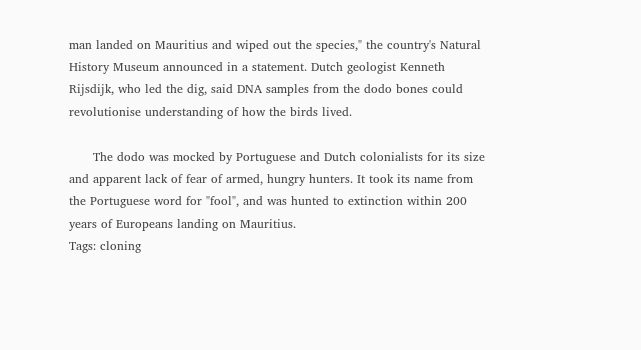man landed on Mauritius and wiped out the species," the country's Natural History Museum announced in a statement. Dutch geologist Kenneth Rijsdijk, who led the dig, said DNA samples from the dodo bones could revolutionise understanding of how the birds lived.

      The dodo was mocked by Portuguese and Dutch colonialists for its size and apparent lack of fear of armed, hungry hunters. It took its name from the Portuguese word for "fool", and was hunted to extinction within 200 years of Europeans landing on Mauritius.
Tags: cloning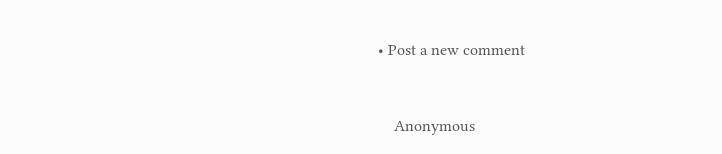• Post a new comment


    Anonymous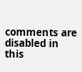comments are disabled in this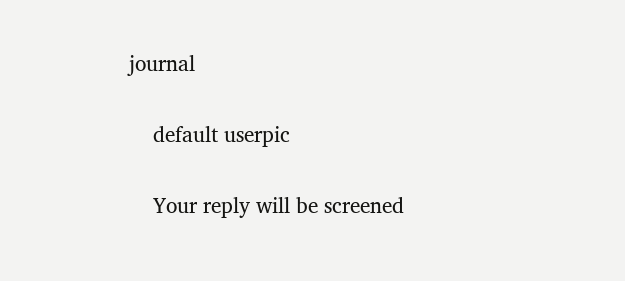journal

    default userpic

    Your reply will be screened